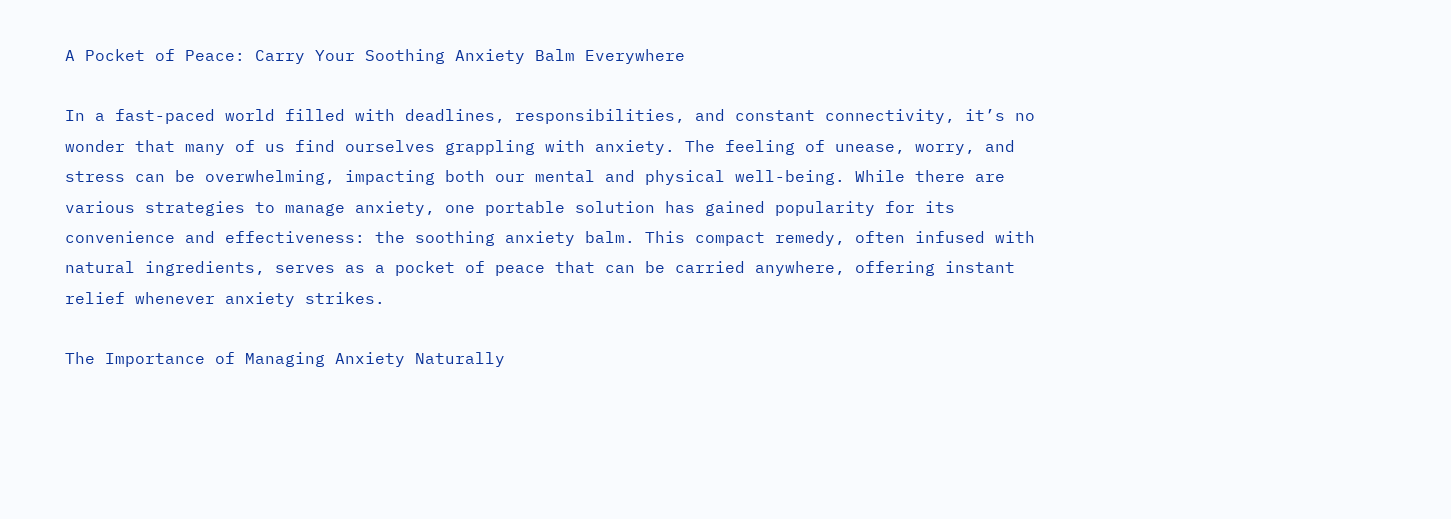A Pocket of Peace: Carry Your Soothing Anxiety Balm Everywhere

In a fast-paced world filled with deadlines, responsibilities, and constant connectivity, it’s no wonder that many of us find ourselves grappling with anxiety. The feeling of unease, worry, and stress can be overwhelming, impacting both our mental and physical well-being. While there are various strategies to manage anxiety, one portable solution has gained popularity for its convenience and effectiveness: the soothing anxiety balm. This compact remedy, often infused with natural ingredients, serves as a pocket of peace that can be carried anywhere, offering instant relief whenever anxiety strikes.

The Importance of Managing Anxiety Naturally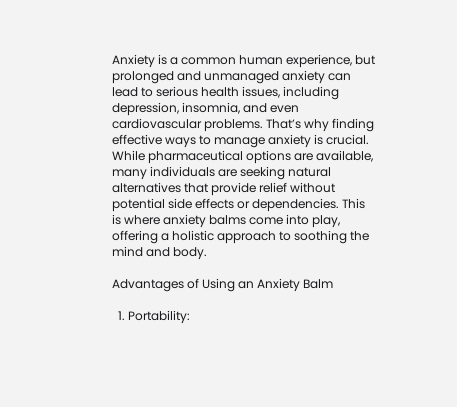Anxiety is a common human experience, but prolonged and unmanaged anxiety can lead to serious health issues, including depression, insomnia, and even cardiovascular problems. That’s why finding effective ways to manage anxiety is crucial. While pharmaceutical options are available, many individuals are seeking natural alternatives that provide relief without potential side effects or dependencies. This is where anxiety balms come into play, offering a holistic approach to soothing the mind and body.

Advantages of Using an Anxiety Balm

  1. Portability: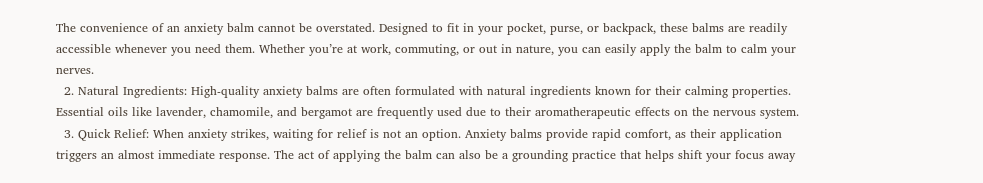The convenience of an anxiety balm cannot be overstated. Designed to fit in your pocket, purse, or backpack, these balms are readily accessible whenever you need them. Whether you’re at work, commuting, or out in nature, you can easily apply the balm to calm your nerves.
  2. Natural Ingredients: High-quality anxiety balms are often formulated with natural ingredients known for their calming properties. Essential oils like lavender, chamomile, and bergamot are frequently used due to their aromatherapeutic effects on the nervous system.
  3. Quick Relief: When anxiety strikes, waiting for relief is not an option. Anxiety balms provide rapid comfort, as their application triggers an almost immediate response. The act of applying the balm can also be a grounding practice that helps shift your focus away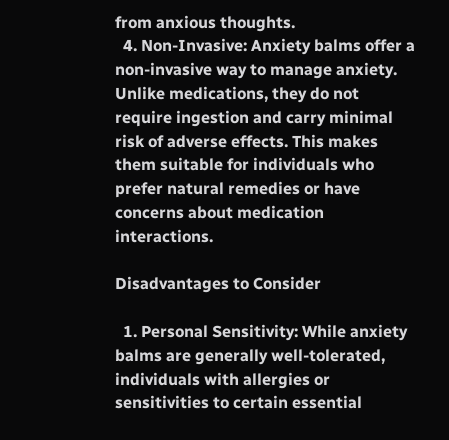from anxious thoughts.
  4. Non-Invasive: Anxiety balms offer a non-invasive way to manage anxiety. Unlike medications, they do not require ingestion and carry minimal risk of adverse effects. This makes them suitable for individuals who prefer natural remedies or have concerns about medication interactions.

Disadvantages to Consider

  1. Personal Sensitivity: While anxiety balms are generally well-tolerated, individuals with allergies or sensitivities to certain essential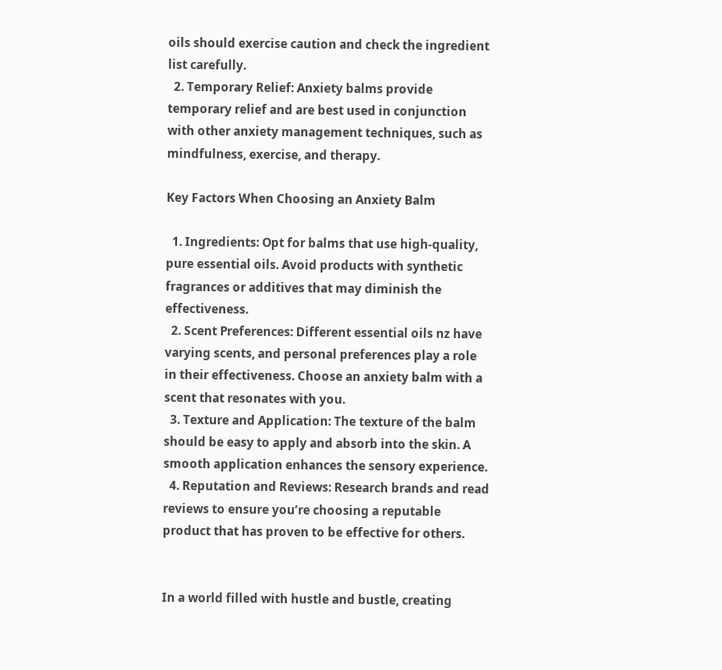oils should exercise caution and check the ingredient list carefully.
  2. Temporary Relief: Anxiety balms provide temporary relief and are best used in conjunction with other anxiety management techniques, such as mindfulness, exercise, and therapy.

Key Factors When Choosing an Anxiety Balm

  1. Ingredients: Opt for balms that use high-quality, pure essential oils. Avoid products with synthetic fragrances or additives that may diminish the effectiveness.
  2. Scent Preferences: Different essential oils nz have varying scents, and personal preferences play a role in their effectiveness. Choose an anxiety balm with a scent that resonates with you.
  3. Texture and Application: The texture of the balm should be easy to apply and absorb into the skin. A smooth application enhances the sensory experience.
  4. Reputation and Reviews: Research brands and read reviews to ensure you’re choosing a reputable product that has proven to be effective for others.


In a world filled with hustle and bustle, creating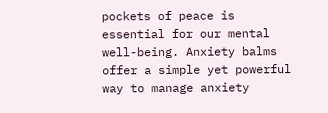pockets of peace is essential for our mental well-being. Anxiety balms offer a simple yet powerful way to manage anxiety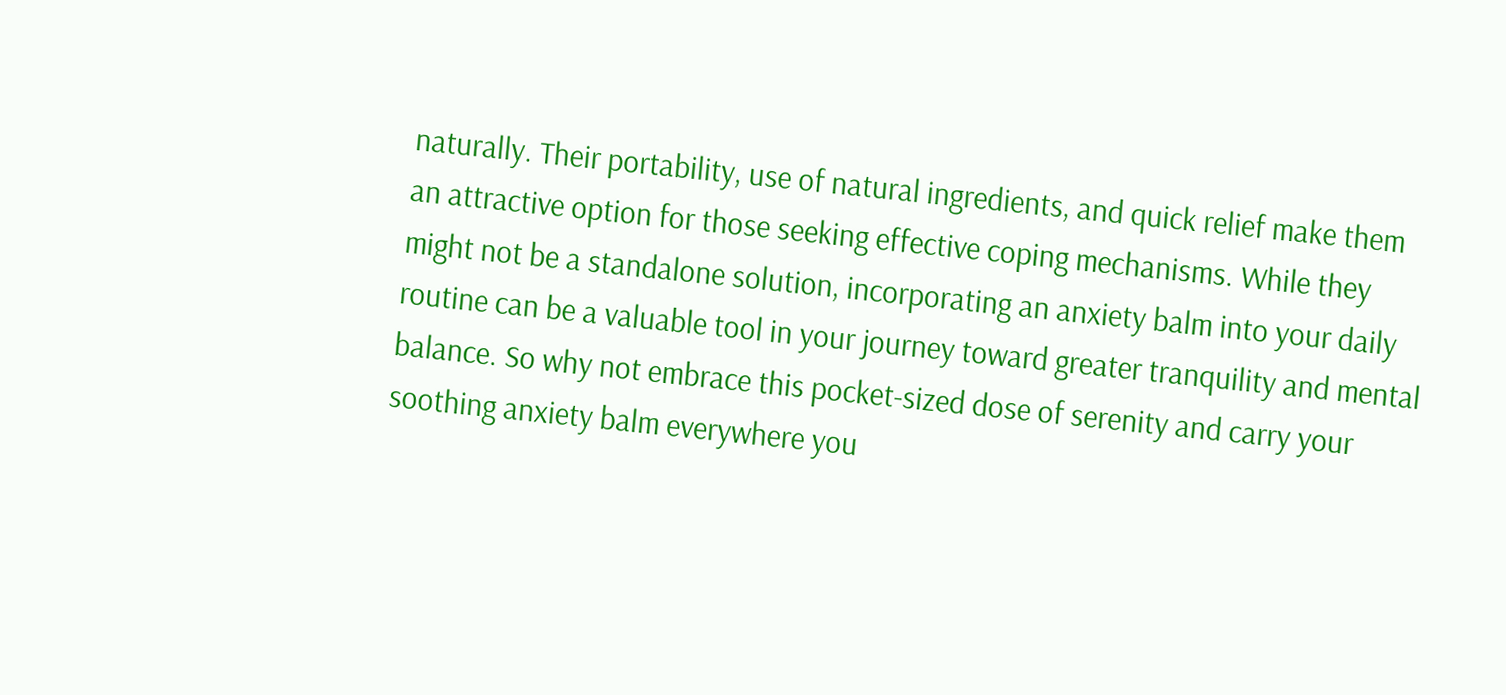naturally. Their portability, use of natural ingredients, and quick relief make them an attractive option for those seeking effective coping mechanisms. While they might not be a standalone solution, incorporating an anxiety balm into your daily routine can be a valuable tool in your journey toward greater tranquility and mental balance. So why not embrace this pocket-sized dose of serenity and carry your soothing anxiety balm everywhere you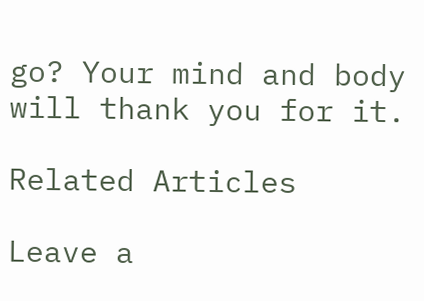go? Your mind and body will thank you for it.

Related Articles

Leave a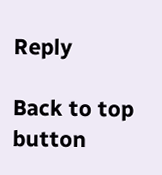Reply

Back to top button